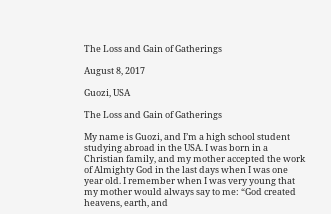The Loss and Gain of Gatherings

August 8, 2017

Guozi, USA

The Loss and Gain of Gatherings

My name is Guozi, and I’m a high school student studying abroad in the USA. I was born in a Christian family, and my mother accepted the work of Almighty God in the last days when I was one year old. I remember when I was very young that my mother would always say to me: “God created heavens, earth, and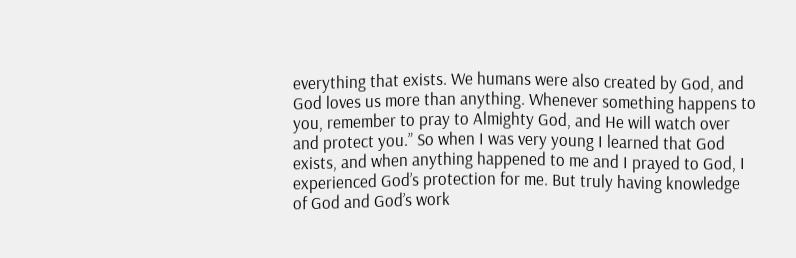everything that exists. We humans were also created by God, and God loves us more than anything. Whenever something happens to you, remember to pray to Almighty God, and He will watch over and protect you.” So when I was very young I learned that God exists, and when anything happened to me and I prayed to God, I experienced God’s protection for me. But truly having knowledge of God and God’s work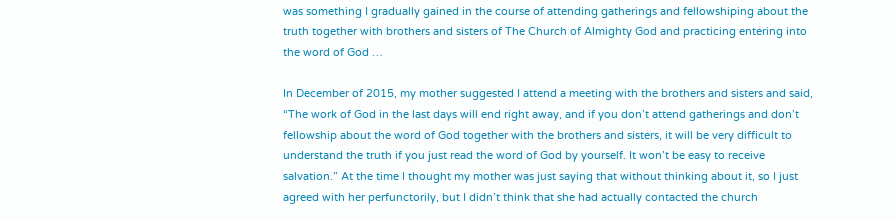was something I gradually gained in the course of attending gatherings and fellowshiping about the truth together with brothers and sisters of The Church of Almighty God and practicing entering into the word of God …

In December of 2015, my mother suggested I attend a meeting with the brothers and sisters and said, “The work of God in the last days will end right away, and if you don’t attend gatherings and don’t fellowship about the word of God together with the brothers and sisters, it will be very difficult to understand the truth if you just read the word of God by yourself. It won’t be easy to receive salvation.” At the time I thought my mother was just saying that without thinking about it, so I just agreed with her perfunctorily, but I didn’t think that she had actually contacted the church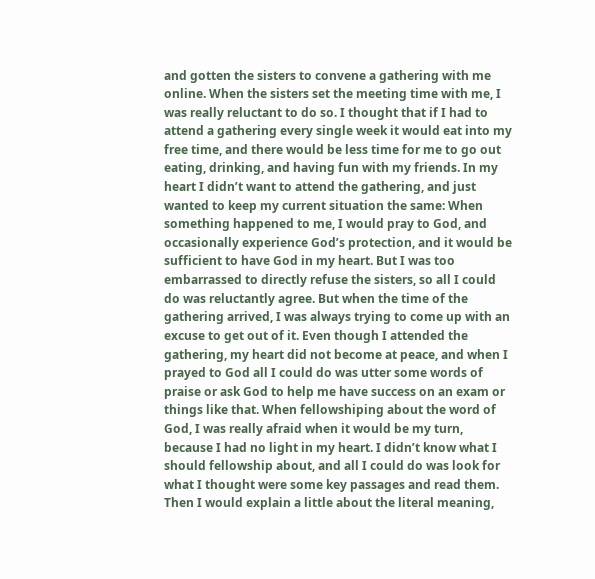and gotten the sisters to convene a gathering with me online. When the sisters set the meeting time with me, I was really reluctant to do so. I thought that if I had to attend a gathering every single week it would eat into my free time, and there would be less time for me to go out eating, drinking, and having fun with my friends. In my heart I didn’t want to attend the gathering, and just wanted to keep my current situation the same: When something happened to me, I would pray to God, and occasionally experience God’s protection, and it would be sufficient to have God in my heart. But I was too embarrassed to directly refuse the sisters, so all I could do was reluctantly agree. But when the time of the gathering arrived, I was always trying to come up with an excuse to get out of it. Even though I attended the gathering, my heart did not become at peace, and when I prayed to God all I could do was utter some words of praise or ask God to help me have success on an exam or things like that. When fellowshiping about the word of God, I was really afraid when it would be my turn, because I had no light in my heart. I didn’t know what I should fellowship about, and all I could do was look for what I thought were some key passages and read them. Then I would explain a little about the literal meaning,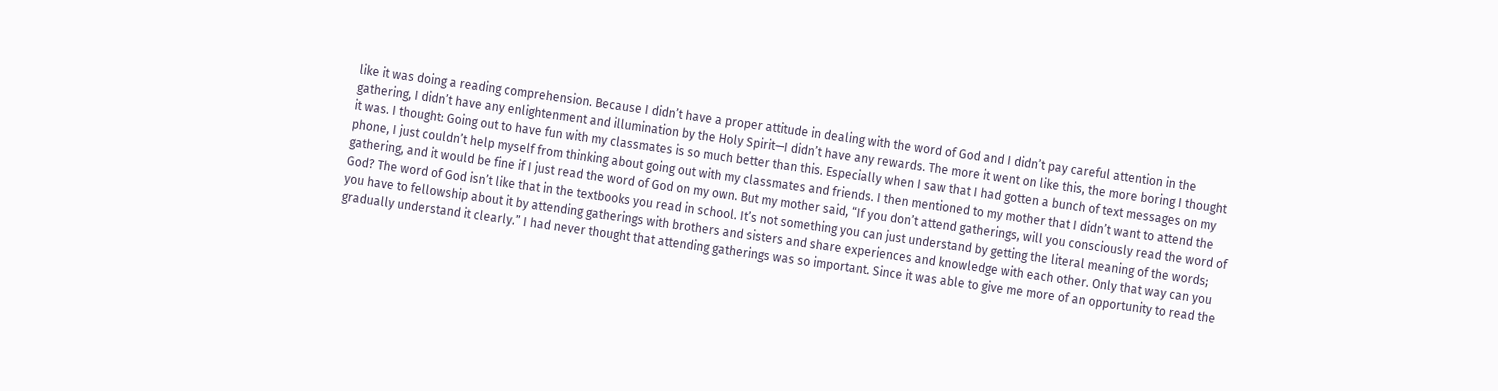like it was doing a reading comprehension. Because I didn’t have a proper attitude in dealing with the word of God and I didn’t pay careful attention in the gathering, I didn’t have any enlightenment and illumination by the Holy Spirit—I didn’t have any rewards. The more it went on like this, the more boring I thought it was. I thought: Going out to have fun with my classmates is so much better than this. Especially when I saw that I had gotten a bunch of text messages on my phone, I just couldn’t help myself from thinking about going out with my classmates and friends. I then mentioned to my mother that I didn’t want to attend the gathering, and it would be fine if I just read the word of God on my own. But my mother said, “If you don’t attend gatherings, will you consciously read the word of God? The word of God isn’t like that in the textbooks you read in school. It’s not something you can just understand by getting the literal meaning of the words; you have to fellowship about it by attending gatherings with brothers and sisters and share experiences and knowledge with each other. Only that way can you gradually understand it clearly.” I had never thought that attending gatherings was so important. Since it was able to give me more of an opportunity to read the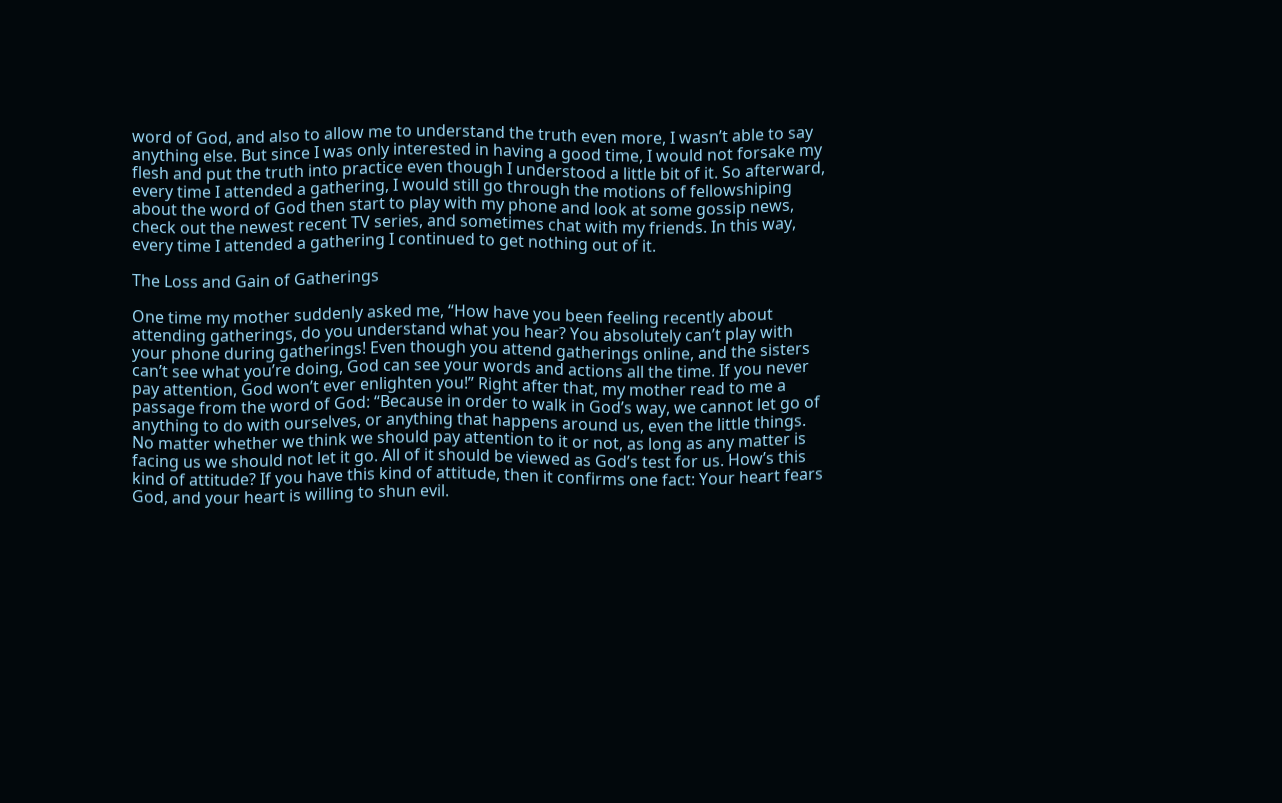word of God, and also to allow me to understand the truth even more, I wasn’t able to say anything else. But since I was only interested in having a good time, I would not forsake my flesh and put the truth into practice even though I understood a little bit of it. So afterward, every time I attended a gathering, I would still go through the motions of fellowshiping about the word of God then start to play with my phone and look at some gossip news, check out the newest recent TV series, and sometimes chat with my friends. In this way, every time I attended a gathering I continued to get nothing out of it.

The Loss and Gain of Gatherings

One time my mother suddenly asked me, “How have you been feeling recently about attending gatherings, do you understand what you hear? You absolutely can’t play with your phone during gatherings! Even though you attend gatherings online, and the sisters can’t see what you’re doing, God can see your words and actions all the time. If you never pay attention, God won’t ever enlighten you!” Right after that, my mother read to me a passage from the word of God: “Because in order to walk in God’s way, we cannot let go of anything to do with ourselves, or anything that happens around us, even the little things. No matter whether we think we should pay attention to it or not, as long as any matter is facing us we should not let it go. All of it should be viewed as God’s test for us. How’s this kind of attitude? If you have this kind of attitude, then it confirms one fact: Your heart fears God, and your heart is willing to shun evil.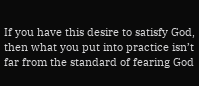If you have this desire to satisfy God, then what you put into practice isn’t far from the standard of fearing God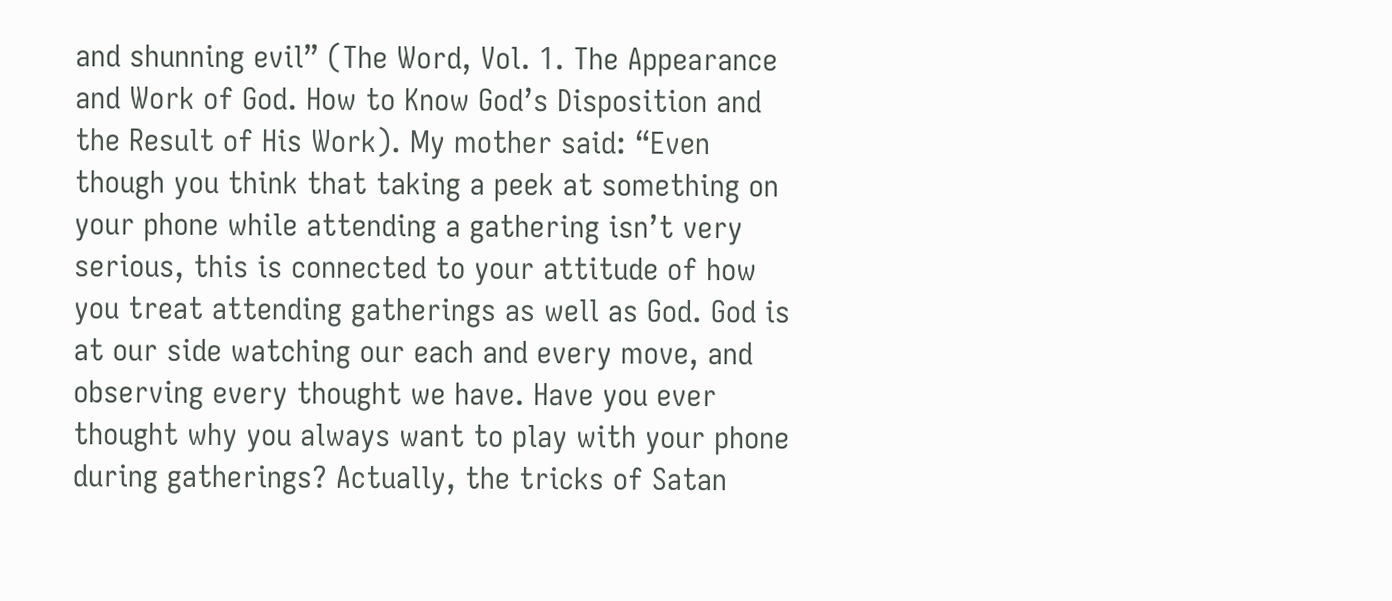and shunning evil” (The Word, Vol. 1. The Appearance and Work of God. How to Know God’s Disposition and the Result of His Work). My mother said: “Even though you think that taking a peek at something on your phone while attending a gathering isn’t very serious, this is connected to your attitude of how you treat attending gatherings as well as God. God is at our side watching our each and every move, and observing every thought we have. Have you ever thought why you always want to play with your phone during gatherings? Actually, the tricks of Satan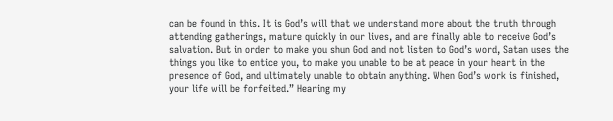can be found in this. It is God’s will that we understand more about the truth through attending gatherings, mature quickly in our lives, and are finally able to receive God’s salvation. But in order to make you shun God and not listen to God’s word, Satan uses the things you like to entice you, to make you unable to be at peace in your heart in the presence of God, and ultimately unable to obtain anything. When God’s work is finished, your life will be forfeited.” Hearing my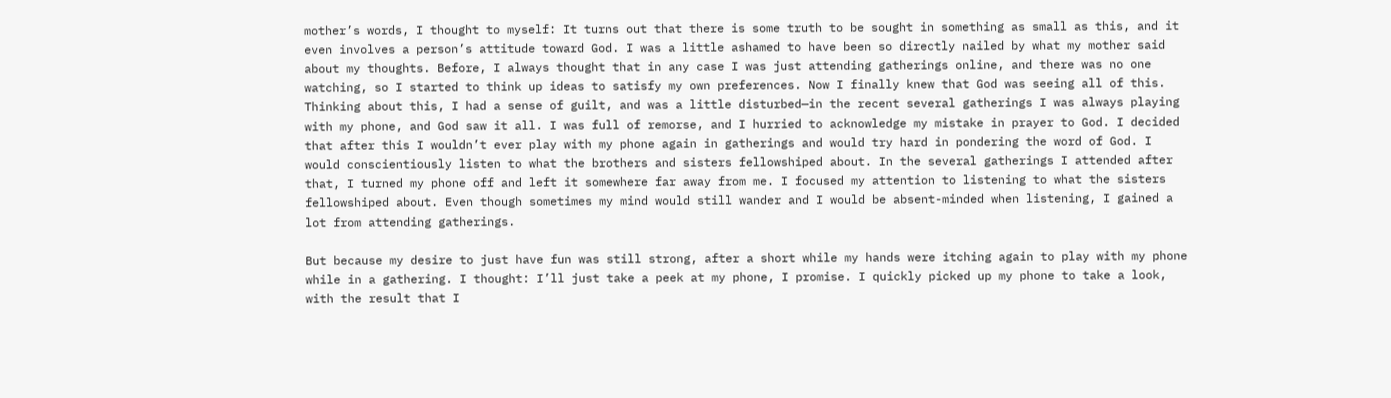mother’s words, I thought to myself: It turns out that there is some truth to be sought in something as small as this, and it even involves a person’s attitude toward God. I was a little ashamed to have been so directly nailed by what my mother said about my thoughts. Before, I always thought that in any case I was just attending gatherings online, and there was no one watching, so I started to think up ideas to satisfy my own preferences. Now I finally knew that God was seeing all of this. Thinking about this, I had a sense of guilt, and was a little disturbed—in the recent several gatherings I was always playing with my phone, and God saw it all. I was full of remorse, and I hurried to acknowledge my mistake in prayer to God. I decided that after this I wouldn’t ever play with my phone again in gatherings and would try hard in pondering the word of God. I would conscientiously listen to what the brothers and sisters fellowshiped about. In the several gatherings I attended after that, I turned my phone off and left it somewhere far away from me. I focused my attention to listening to what the sisters fellowshiped about. Even though sometimes my mind would still wander and I would be absent-minded when listening, I gained a lot from attending gatherings.

But because my desire to just have fun was still strong, after a short while my hands were itching again to play with my phone while in a gathering. I thought: I’ll just take a peek at my phone, I promise. I quickly picked up my phone to take a look, with the result that I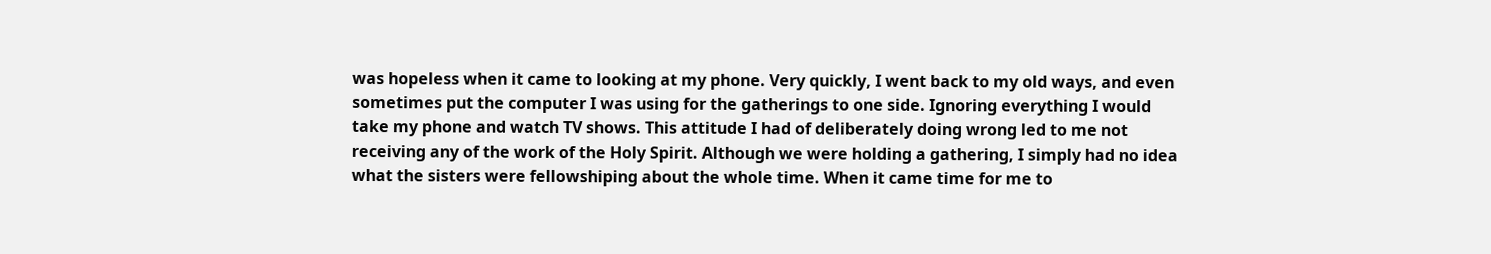was hopeless when it came to looking at my phone. Very quickly, I went back to my old ways, and even sometimes put the computer I was using for the gatherings to one side. Ignoring everything I would take my phone and watch TV shows. This attitude I had of deliberately doing wrong led to me not receiving any of the work of the Holy Spirit. Although we were holding a gathering, I simply had no idea what the sisters were fellowshiping about the whole time. When it came time for me to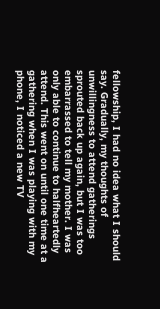fellowship, I had no idea what I should say. Gradually, my thoughts of unwillingness to attend gatherings sprouted back up again, but I was too embarrassed to tell my mother. I was only able to continue to halfheartedly attend. This went on until one time at a gathering when I was playing with my phone, I noticed a new TV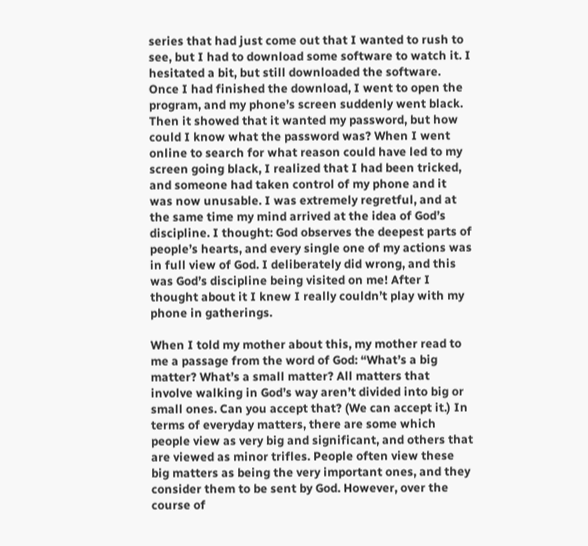series that had just come out that I wanted to rush to see, but I had to download some software to watch it. I hesitated a bit, but still downloaded the software. Once I had finished the download, I went to open the program, and my phone’s screen suddenly went black. Then it showed that it wanted my password, but how could I know what the password was? When I went online to search for what reason could have led to my screen going black, I realized that I had been tricked, and someone had taken control of my phone and it was now unusable. I was extremely regretful, and at the same time my mind arrived at the idea of God’s discipline. I thought: God observes the deepest parts of people’s hearts, and every single one of my actions was in full view of God. I deliberately did wrong, and this was God’s discipline being visited on me! After I thought about it I knew I really couldn’t play with my phone in gatherings.

When I told my mother about this, my mother read to me a passage from the word of God: “What’s a big matter? What’s a small matter? All matters that involve walking in God’s way aren’t divided into big or small ones. Can you accept that? (We can accept it.) In terms of everyday matters, there are some which people view as very big and significant, and others that are viewed as minor trifles. People often view these big matters as being the very important ones, and they consider them to be sent by God. However, over the course of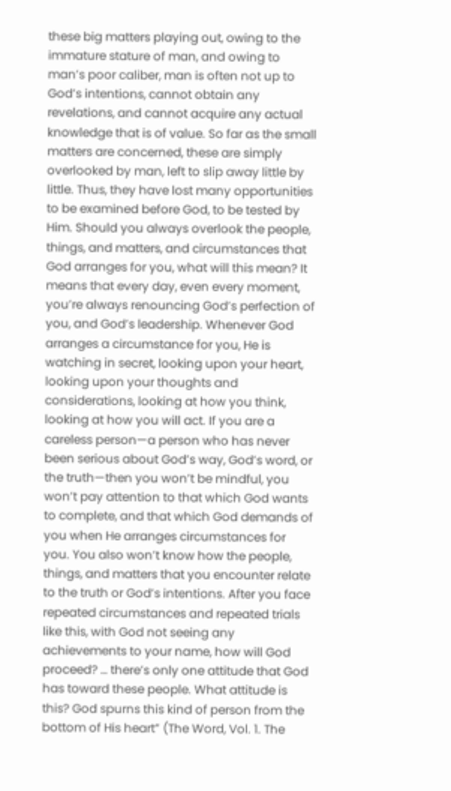these big matters playing out, owing to the immature stature of man, and owing to man’s poor caliber, man is often not up to God’s intentions, cannot obtain any revelations, and cannot acquire any actual knowledge that is of value. So far as the small matters are concerned, these are simply overlooked by man, left to slip away little by little. Thus, they have lost many opportunities to be examined before God, to be tested by Him. Should you always overlook the people, things, and matters, and circumstances that God arranges for you, what will this mean? It means that every day, even every moment, you’re always renouncing God’s perfection of you, and God’s leadership. Whenever God arranges a circumstance for you, He is watching in secret, looking upon your heart, looking upon your thoughts and considerations, looking at how you think, looking at how you will act. If you are a careless person—a person who has never been serious about God’s way, God’s word, or the truth—then you won’t be mindful, you won’t pay attention to that which God wants to complete, and that which God demands of you when He arranges circumstances for you. You also won’t know how the people, things, and matters that you encounter relate to the truth or God’s intentions. After you face repeated circumstances and repeated trials like this, with God not seeing any achievements to your name, how will God proceed? … there’s only one attitude that God has toward these people. What attitude is this? God spurns this kind of person from the bottom of His heart” (The Word, Vol. 1. The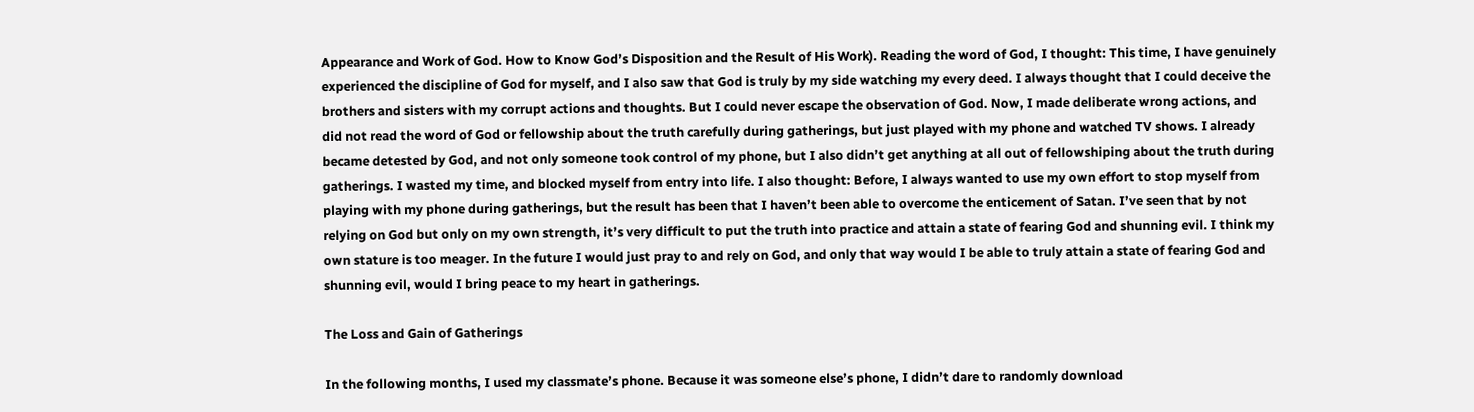Appearance and Work of God. How to Know God’s Disposition and the Result of His Work). Reading the word of God, I thought: This time, I have genuinely experienced the discipline of God for myself, and I also saw that God is truly by my side watching my every deed. I always thought that I could deceive the brothers and sisters with my corrupt actions and thoughts. But I could never escape the observation of God. Now, I made deliberate wrong actions, and did not read the word of God or fellowship about the truth carefully during gatherings, but just played with my phone and watched TV shows. I already became detested by God, and not only someone took control of my phone, but I also didn’t get anything at all out of fellowshiping about the truth during gatherings. I wasted my time, and blocked myself from entry into life. I also thought: Before, I always wanted to use my own effort to stop myself from playing with my phone during gatherings, but the result has been that I haven’t been able to overcome the enticement of Satan. I’ve seen that by not relying on God but only on my own strength, it’s very difficult to put the truth into practice and attain a state of fearing God and shunning evil. I think my own stature is too meager. In the future I would just pray to and rely on God, and only that way would I be able to truly attain a state of fearing God and shunning evil, would I bring peace to my heart in gatherings.

The Loss and Gain of Gatherings

In the following months, I used my classmate’s phone. Because it was someone else’s phone, I didn’t dare to randomly download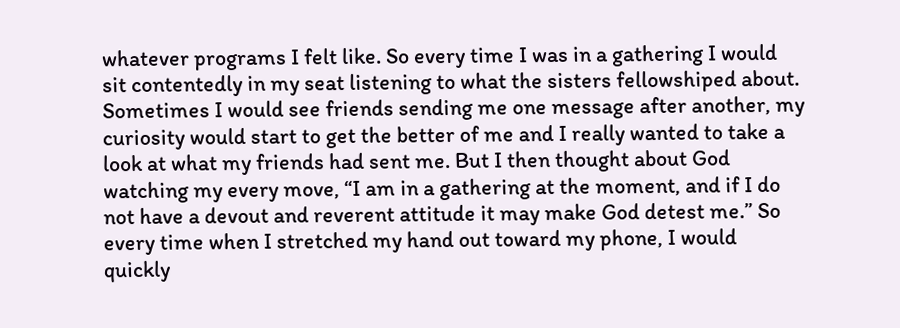whatever programs I felt like. So every time I was in a gathering I would sit contentedly in my seat listening to what the sisters fellowshiped about. Sometimes I would see friends sending me one message after another, my curiosity would start to get the better of me and I really wanted to take a look at what my friends had sent me. But I then thought about God watching my every move, “I am in a gathering at the moment, and if I do not have a devout and reverent attitude it may make God detest me.” So every time when I stretched my hand out toward my phone, I would quickly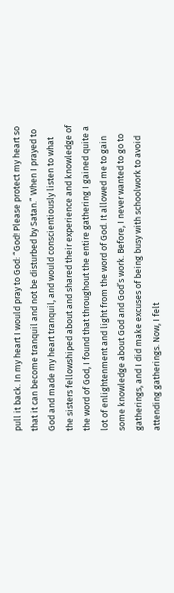pull it back. In my heart I would pray to God: “God! Please protect my heart so that it can become tranquil and not be disturbed by Satan.” When I prayed to God and made my heart tranquil, and would conscientiously listen to what the sisters fellowshiped about and shared their experience and knowledge of the word of God, I found that throughout the entire gathering I gained quite a lot of enlightenment and light from the word of God. It allowed me to gain some knowledge about God and God’s work. Before, I never wanted to go to gatherings, and I did make excuses of being busy with schoolwork to avoid attending gatherings. Now, I felt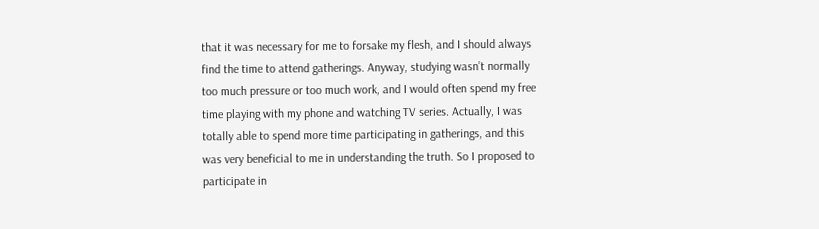that it was necessary for me to forsake my flesh, and I should always find the time to attend gatherings. Anyway, studying wasn’t normally too much pressure or too much work, and I would often spend my free time playing with my phone and watching TV series. Actually, I was totally able to spend more time participating in gatherings, and this was very beneficial to me in understanding the truth. So I proposed to participate in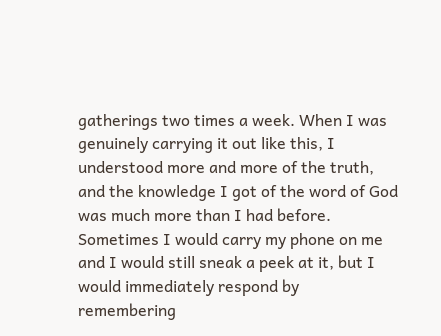gatherings two times a week. When I was genuinely carrying it out like this, I understood more and more of the truth, and the knowledge I got of the word of God was much more than I had before. Sometimes I would carry my phone on me and I would still sneak a peek at it, but I would immediately respond by remembering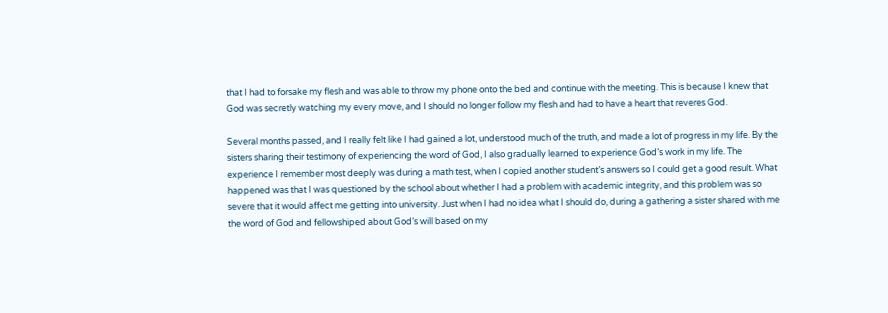that I had to forsake my flesh and was able to throw my phone onto the bed and continue with the meeting. This is because I knew that God was secretly watching my every move, and I should no longer follow my flesh and had to have a heart that reveres God.

Several months passed, and I really felt like I had gained a lot, understood much of the truth, and made a lot of progress in my life. By the sisters sharing their testimony of experiencing the word of God, I also gradually learned to experience God’s work in my life. The experience I remember most deeply was during a math test, when I copied another student’s answers so I could get a good result. What happened was that I was questioned by the school about whether I had a problem with academic integrity, and this problem was so severe that it would affect me getting into university. Just when I had no idea what I should do, during a gathering a sister shared with me the word of God and fellowshiped about God’s will based on my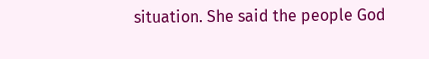situation. She said the people God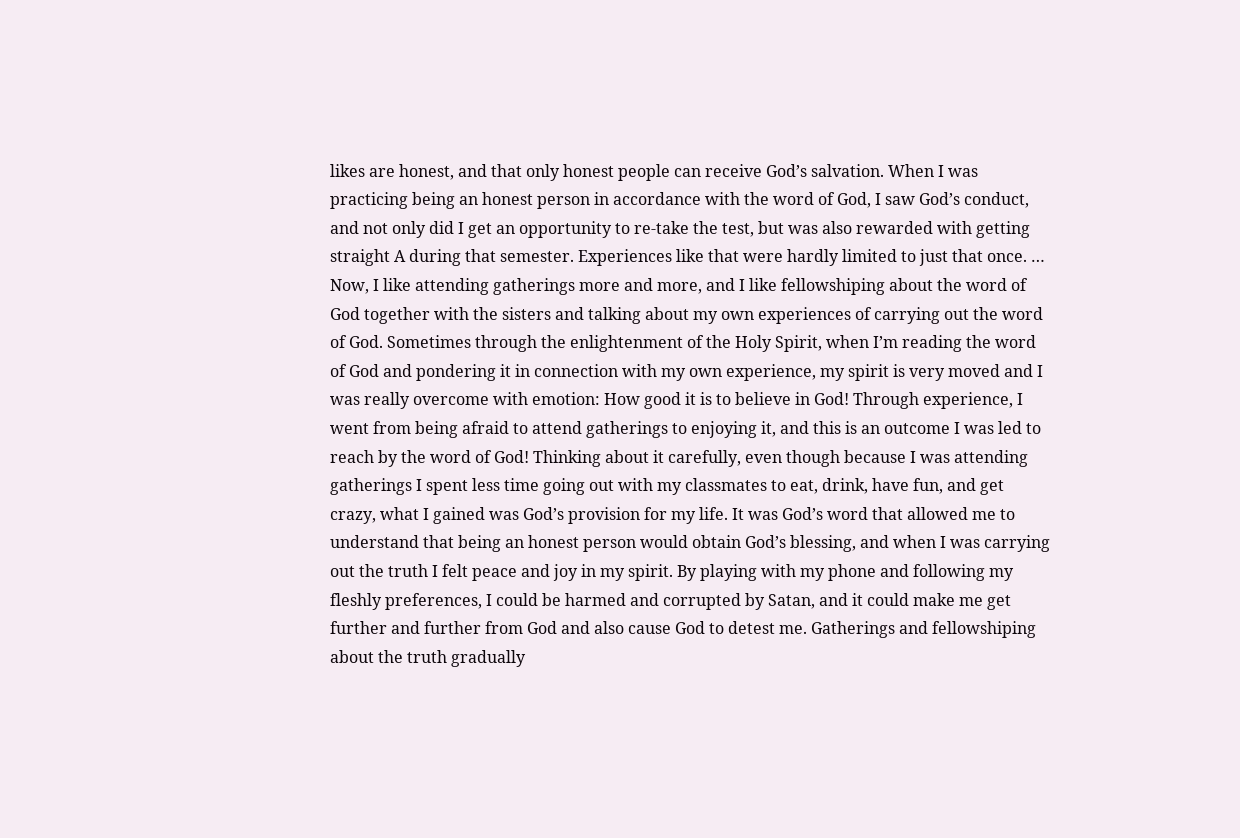likes are honest, and that only honest people can receive God’s salvation. When I was practicing being an honest person in accordance with the word of God, I saw God’s conduct, and not only did I get an opportunity to re-take the test, but was also rewarded with getting straight A during that semester. Experiences like that were hardly limited to just that once. … Now, I like attending gatherings more and more, and I like fellowshiping about the word of God together with the sisters and talking about my own experiences of carrying out the word of God. Sometimes through the enlightenment of the Holy Spirit, when I’m reading the word of God and pondering it in connection with my own experience, my spirit is very moved and I was really overcome with emotion: How good it is to believe in God! Through experience, I went from being afraid to attend gatherings to enjoying it, and this is an outcome I was led to reach by the word of God! Thinking about it carefully, even though because I was attending gatherings I spent less time going out with my classmates to eat, drink, have fun, and get crazy, what I gained was God’s provision for my life. It was God’s word that allowed me to understand that being an honest person would obtain God’s blessing, and when I was carrying out the truth I felt peace and joy in my spirit. By playing with my phone and following my fleshly preferences, I could be harmed and corrupted by Satan, and it could make me get further and further from God and also cause God to detest me. Gatherings and fellowshiping about the truth gradually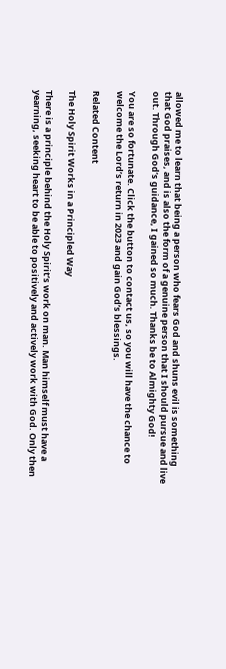allowed me to learn that being a person who fears God and shuns evil is something that God praises, and is also the form of a genuine person that I should pursue and live out. Through God’s guidance, I gained so much. Thanks be to Almighty God!

You are so fortunate. Click the button to contact us, so you will have the chance to welcome the Lord’s return in 2023 and gain God’s blessings.

Related Content

The Holy Spirit Works in a Principled Way

There is a principle behind the Holy Spirit’s work on man. Man himself must have a yearning, seeking heart to be able to positively and actively work with God. Only then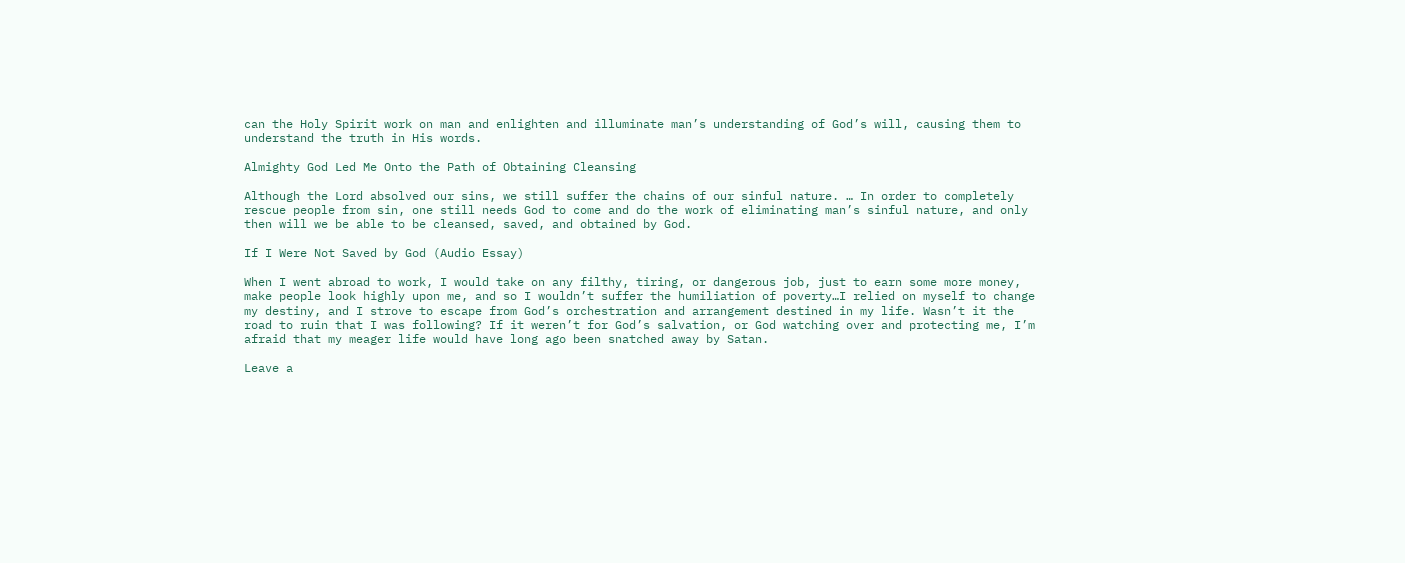can the Holy Spirit work on man and enlighten and illuminate man’s understanding of God’s will, causing them to understand the truth in His words.

Almighty God Led Me Onto the Path of Obtaining Cleansing

Although the Lord absolved our sins, we still suffer the chains of our sinful nature. … In order to completely rescue people from sin, one still needs God to come and do the work of eliminating man’s sinful nature, and only then will we be able to be cleansed, saved, and obtained by God.

If I Were Not Saved by God (Audio Essay)

When I went abroad to work, I would take on any filthy, tiring, or dangerous job, just to earn some more money, make people look highly upon me, and so I wouldn’t suffer the humiliation of poverty…I relied on myself to change my destiny, and I strove to escape from God’s orchestration and arrangement destined in my life. Wasn’t it the road to ruin that I was following? If it weren’t for God’s salvation, or God watching over and protecting me, I’m afraid that my meager life would have long ago been snatched away by Satan.

Leave a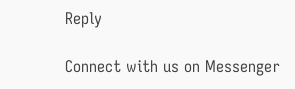Reply

Connect with us on Messenger